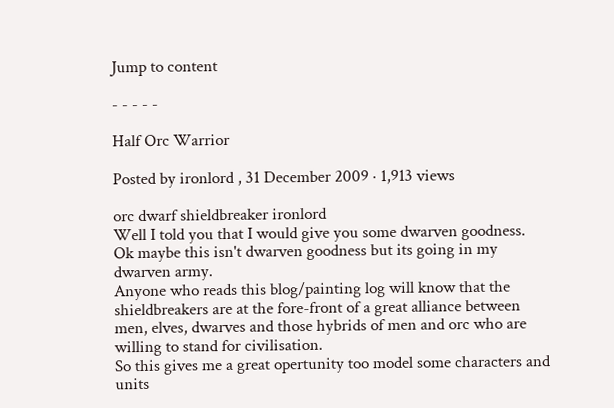Jump to content

- - - - -

Half Orc Warrior

Posted by ironlord , 31 December 2009 · 1,913 views

orc dwarf shieldbreaker ironlord
Well I told you that I would give you some dwarven goodness.
Ok maybe this isn't dwarven goodness but its going in my dwarven army.
Anyone who reads this blog/painting log will know that the shieldbreakers are at the fore-front of a great alliance between men, elves, dwarves and those hybrids of men and orc who are willing to stand for civilisation.
So this gives me a great opertunity too model some characters and units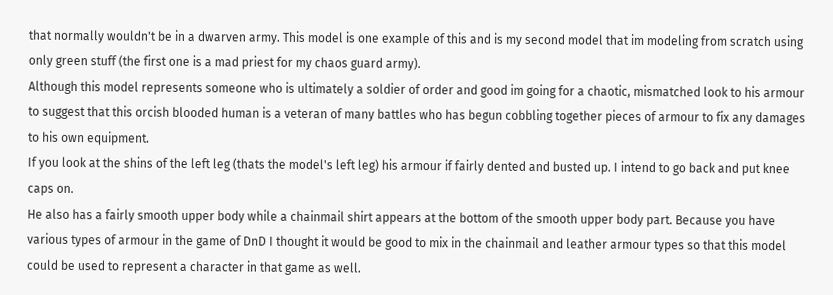that normally wouldn't be in a dwarven army. This model is one example of this and is my second model that im modeling from scratch using only green stuff (the first one is a mad priest for my chaos guard army).
Although this model represents someone who is ultimately a soldier of order and good im going for a chaotic, mismatched look to his armour to suggest that this orcish blooded human is a veteran of many battles who has begun cobbling together pieces of armour to fix any damages to his own equipment.
If you look at the shins of the left leg (thats the model's left leg) his armour if fairly dented and busted up. I intend to go back and put knee caps on.
He also has a fairly smooth upper body while a chainmail shirt appears at the bottom of the smooth upper body part. Because you have various types of armour in the game of DnD I thought it would be good to mix in the chainmail and leather armour types so that this model could be used to represent a character in that game as well.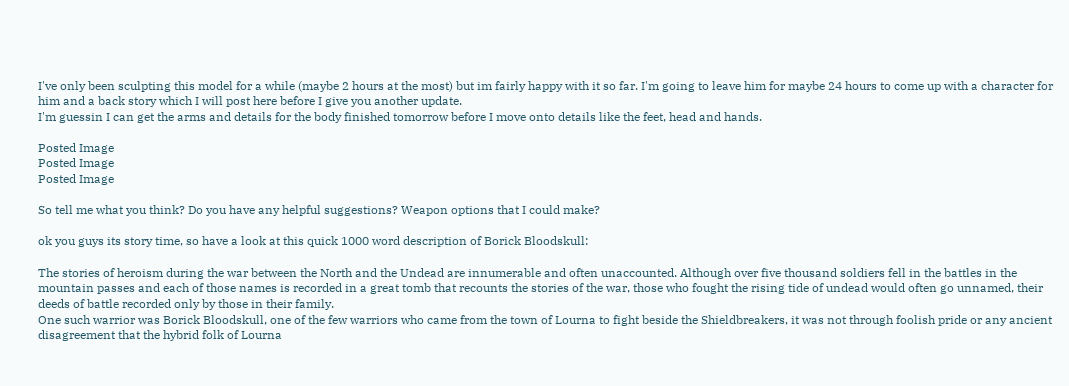I've only been sculpting this model for a while (maybe 2 hours at the most) but im fairly happy with it so far. I'm going to leave him for maybe 24 hours to come up with a character for him and a back story which I will post here before I give you another update.
I'm guessin I can get the arms and details for the body finished tomorrow before I move onto details like the feet, head and hands.

Posted Image
Posted Image
Posted Image

So tell me what you think? Do you have any helpful suggestions? Weapon options that I could make?

ok you guys its story time, so have a look at this quick 1000 word description of Borick Bloodskull:

The stories of heroism during the war between the North and the Undead are innumerable and often unaccounted. Although over five thousand soldiers fell in the battles in the mountain passes and each of those names is recorded in a great tomb that recounts the stories of the war, those who fought the rising tide of undead would often go unnamed, their deeds of battle recorded only by those in their family.
One such warrior was Borick Bloodskull, one of the few warriors who came from the town of Lourna to fight beside the Shieldbreakers, it was not through foolish pride or any ancient disagreement that the hybrid folk of Lourna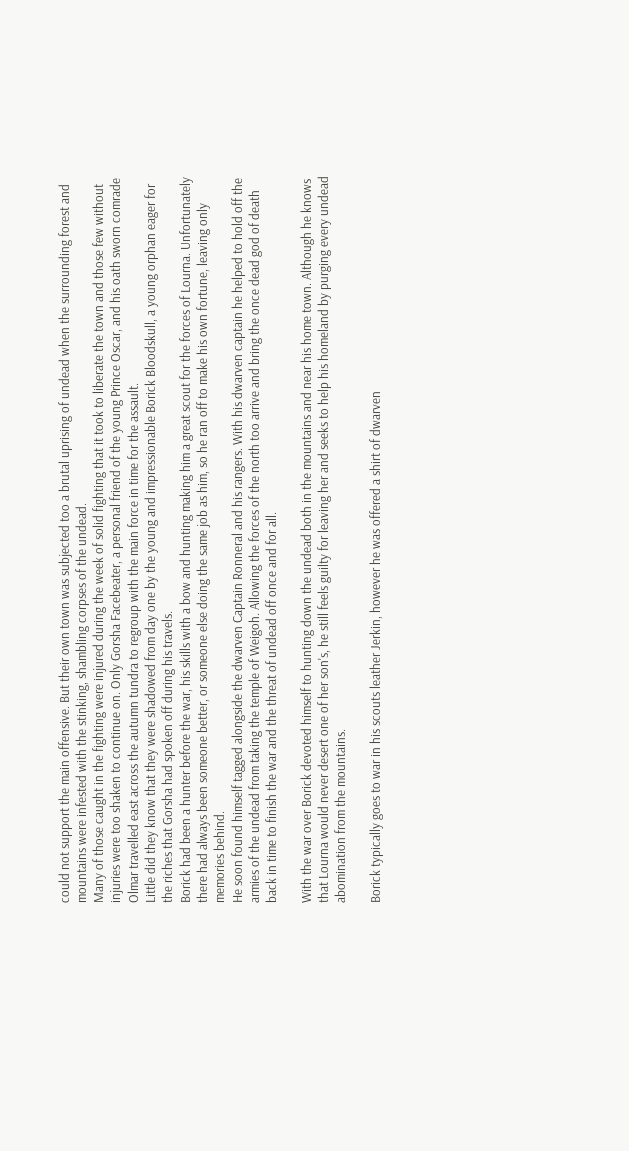could not support the main offensive. But their own town was subjected too a brutal uprising of undead when the surrounding forest and mountains were infested with the stinking, shambling corpses of the undead.
Many of those caught in the fighting were injured during the week of solid fighting that it took to liberate the town and those few without injuries were too shaken to continue on. Only Gorsha Facebeater, a personal friend of the young Prince Oscar, and his oath sworn comrade Olmar travelled east across the autumn tundra to regroup with the main force in time for the assault.
Little did they know that they were shadowed from day one by the young and impressionable Borick Bloodskull, a young orphan eager for the riches that Gorsha had spoken off during his travels.
Borick had been a hunter before the war, his skills with a bow and hunting making him a great scout for the forces of Lourna. Unfortunately there had always been someone better, or someone else doing the same job as him, so he ran off to make his own fortune, leaving only memories behind.
He soon found himself tagged alongside the dwarven Captain Ronneral and his rangers. With his dwarven captain he helped to hold off the armies of the undead from taking the temple of Weigoh. Allowing the forces of the north too arrive and bring the once dead god of death back in time to finish the war and the threat of undead off once and for all.

With the war over Borick devoted himself to hunting down the undead both in the mountains and near his home town. Although he knows that Lourna would never desert one of her son's, he still feels guilty for leaving her and seeks to help his homeland by purging every undead abomination from the mountains.

Borick typically goes to war in his scouts leather Jerkin, however he was offered a shirt of dwarven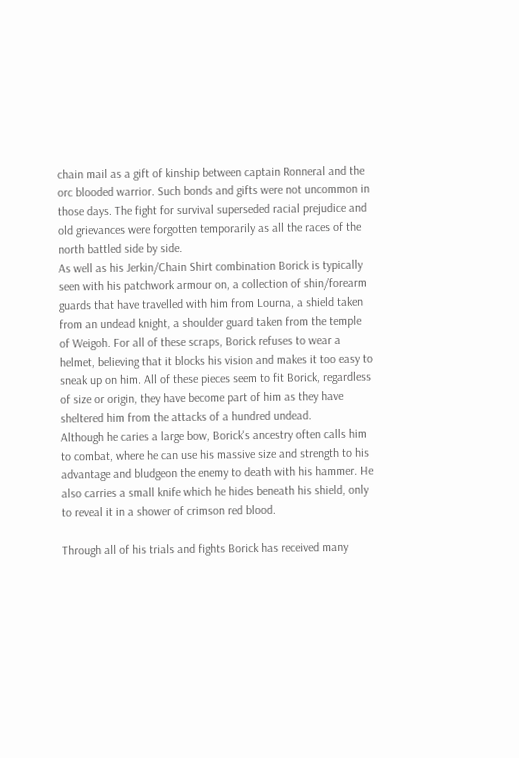chain mail as a gift of kinship between captain Ronneral and the orc blooded warrior. Such bonds and gifts were not uncommon in those days. The fight for survival superseded racial prejudice and old grievances were forgotten temporarily as all the races of the north battled side by side.
As well as his Jerkin/Chain Shirt combination Borick is typically seen with his patchwork armour on, a collection of shin/forearm guards that have travelled with him from Lourna, a shield taken from an undead knight, a shoulder guard taken from the temple of Weigoh. For all of these scraps, Borick refuses to wear a helmet, believing that it blocks his vision and makes it too easy to sneak up on him. All of these pieces seem to fit Borick, regardless of size or origin, they have become part of him as they have sheltered him from the attacks of a hundred undead.
Although he caries a large bow, Borick's ancestry often calls him to combat, where he can use his massive size and strength to his advantage and bludgeon the enemy to death with his hammer. He also carries a small knife which he hides beneath his shield, only to reveal it in a shower of crimson red blood.

Through all of his trials and fights Borick has received many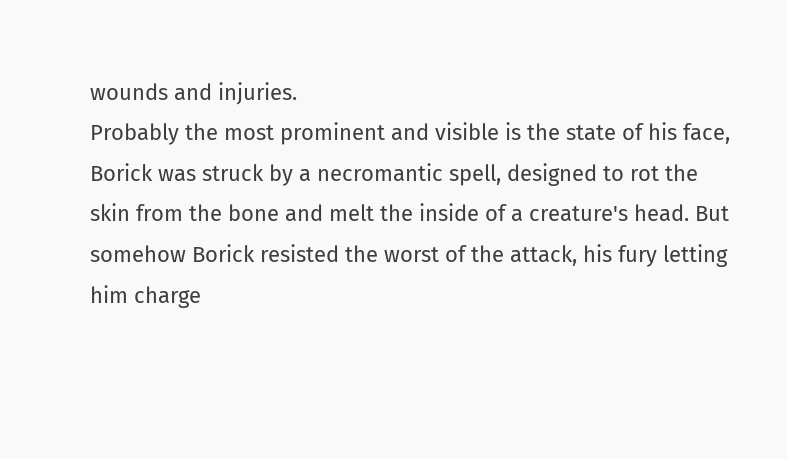wounds and injuries.
Probably the most prominent and visible is the state of his face, Borick was struck by a necromantic spell, designed to rot the skin from the bone and melt the inside of a creature's head. But somehow Borick resisted the worst of the attack, his fury letting him charge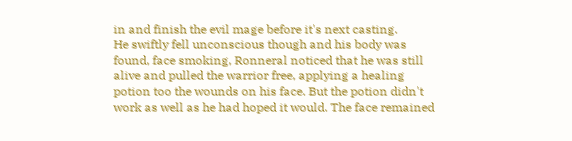in and finish the evil mage before it's next casting.
He swiftly fell unconscious though and his body was found, face smoking, Ronneral noticed that he was still alive and pulled the warrior free, applying a healing potion too the wounds on his face. But the potion didn't work as well as he had hoped it would. The face remained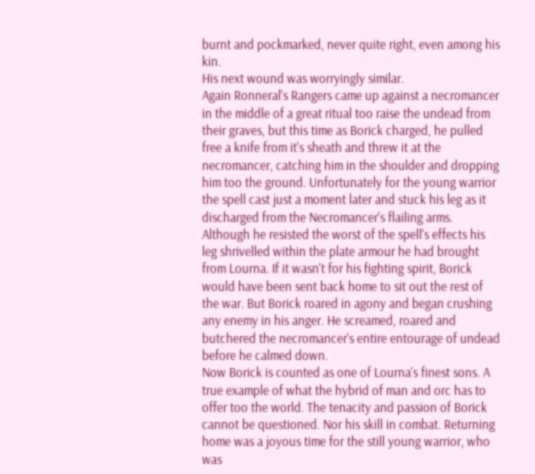burnt and pockmarked, never quite right, even among his kin.
His next wound was worryingly similar.
Again Ronneral's Rangers came up against a necromancer in the middle of a great ritual too raise the undead from their graves, but this time as Borick charged, he pulled free a knife from it's sheath and threw it at the necromancer, catching him in the shoulder and dropping him too the ground. Unfortunately for the young warrior the spell cast just a moment later and stuck his leg as it discharged from the Necromancer's flailing arms.
Although he resisted the worst of the spell's effects his leg shrivelled within the plate armour he had brought from Lourna. If it wasn't for his fighting spirit, Borick would have been sent back home to sit out the rest of the war. But Borick roared in agony and began crushing any enemy in his anger. He screamed, roared and butchered the necromancer's entire entourage of undead before he calmed down.
Now Borick is counted as one of Lourna's finest sons. A true example of what the hybrid of man and orc has to offer too the world. The tenacity and passion of Borick cannot be questioned. Nor his skill in combat. Returning home was a joyous time for the still young warrior, who was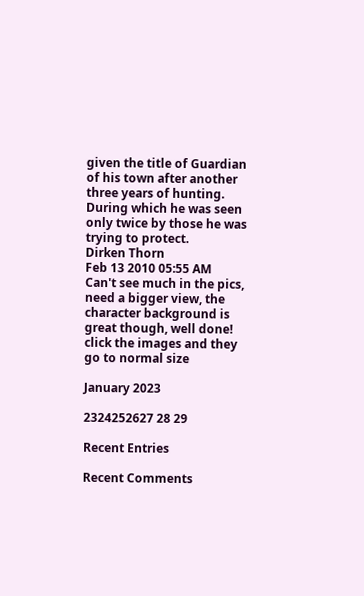given the title of Guardian of his town after another three years of hunting. During which he was seen only twice by those he was trying to protect.
Dirken Thorn
Feb 13 2010 05:55 AM
Can't see much in the pics, need a bigger view, the character background is great though, well done!
click the images and they go to normal size

January 2023

2324252627 28 29

Recent Entries

Recent Comments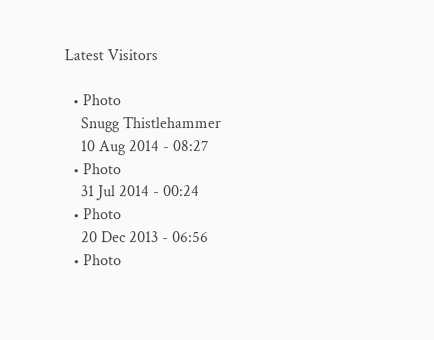Latest Visitors

  • Photo
    Snugg Thistlehammer
    10 Aug 2014 - 08:27
  • Photo
    31 Jul 2014 - 00:24
  • Photo
    20 Dec 2013 - 06:56
  • Photo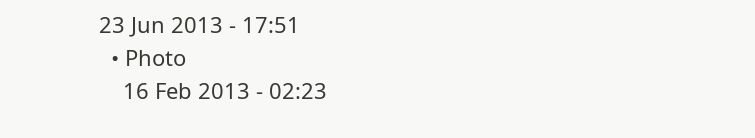23 Jun 2013 - 17:51
  • Photo
    16 Feb 2013 - 02:23